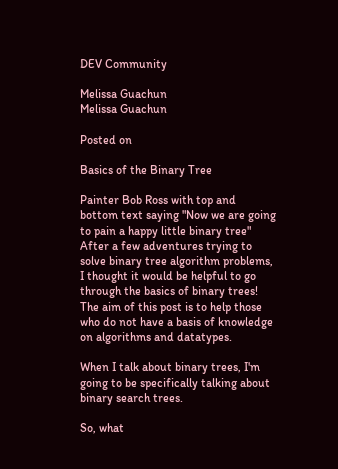DEV Community

Melissa Guachun
Melissa Guachun

Posted on

Basics of the Binary Tree

Painter Bob Ross with top and bottom text saying "Now we are going to pain a happy little binary tree"
After a few adventures trying to solve binary tree algorithm problems, I thought it would be helpful to go through the basics of binary trees! The aim of this post is to help those who do not have a basis of knowledge on algorithms and datatypes.

When I talk about binary trees, I'm going to be specifically talking about binary search trees.

So, what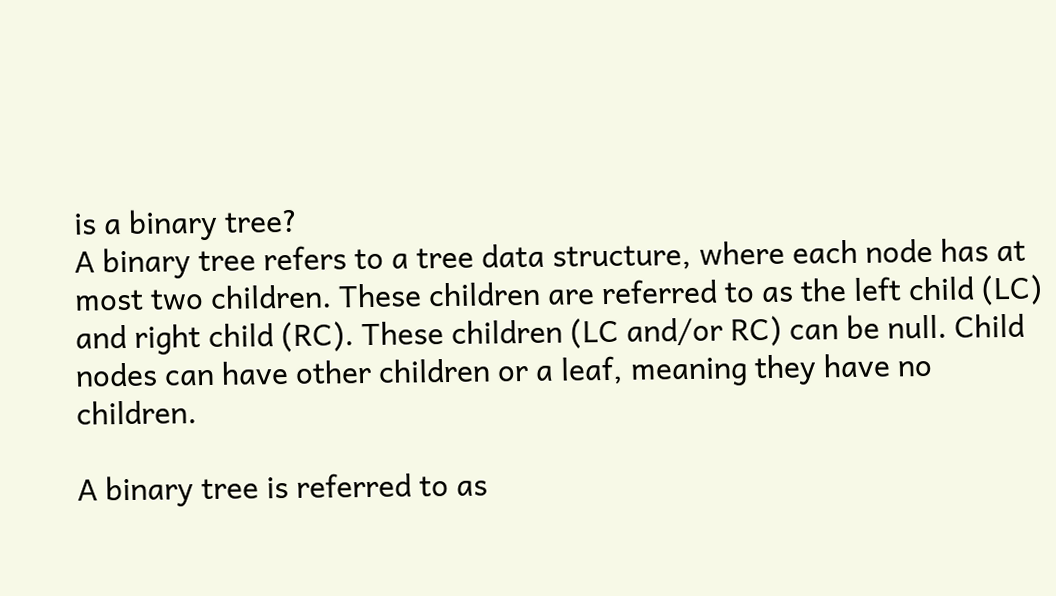is a binary tree?
A binary tree refers to a tree data structure, where each node has at most two children. These children are referred to as the left child (LC) and right child (RC). These children (LC and/or RC) can be null. Child nodes can have other children or a leaf, meaning they have no children.

A binary tree is referred to as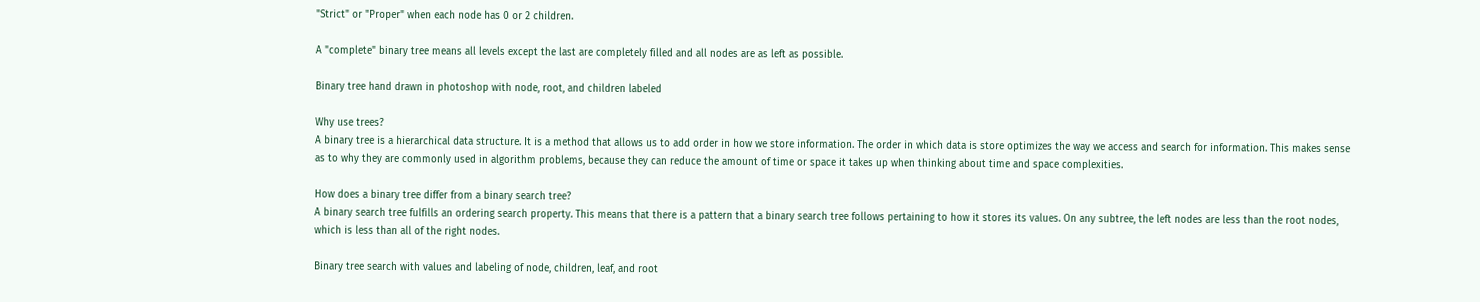"Strict" or "Proper" when each node has 0 or 2 children.

A "complete" binary tree means all levels except the last are completely filled and all nodes are as left as possible.

Binary tree hand drawn in photoshop with node, root, and children labeled

Why use trees?
A binary tree is a hierarchical data structure. It is a method that allows us to add order in how we store information. The order in which data is store optimizes the way we access and search for information. This makes sense as to why they are commonly used in algorithm problems, because they can reduce the amount of time or space it takes up when thinking about time and space complexities.

How does a binary tree differ from a binary search tree?
A binary search tree fulfills an ordering search property. This means that there is a pattern that a binary search tree follows pertaining to how it stores its values. On any subtree, the left nodes are less than the root nodes, which is less than all of the right nodes.

Binary tree search with values and labeling of node, children, leaf, and root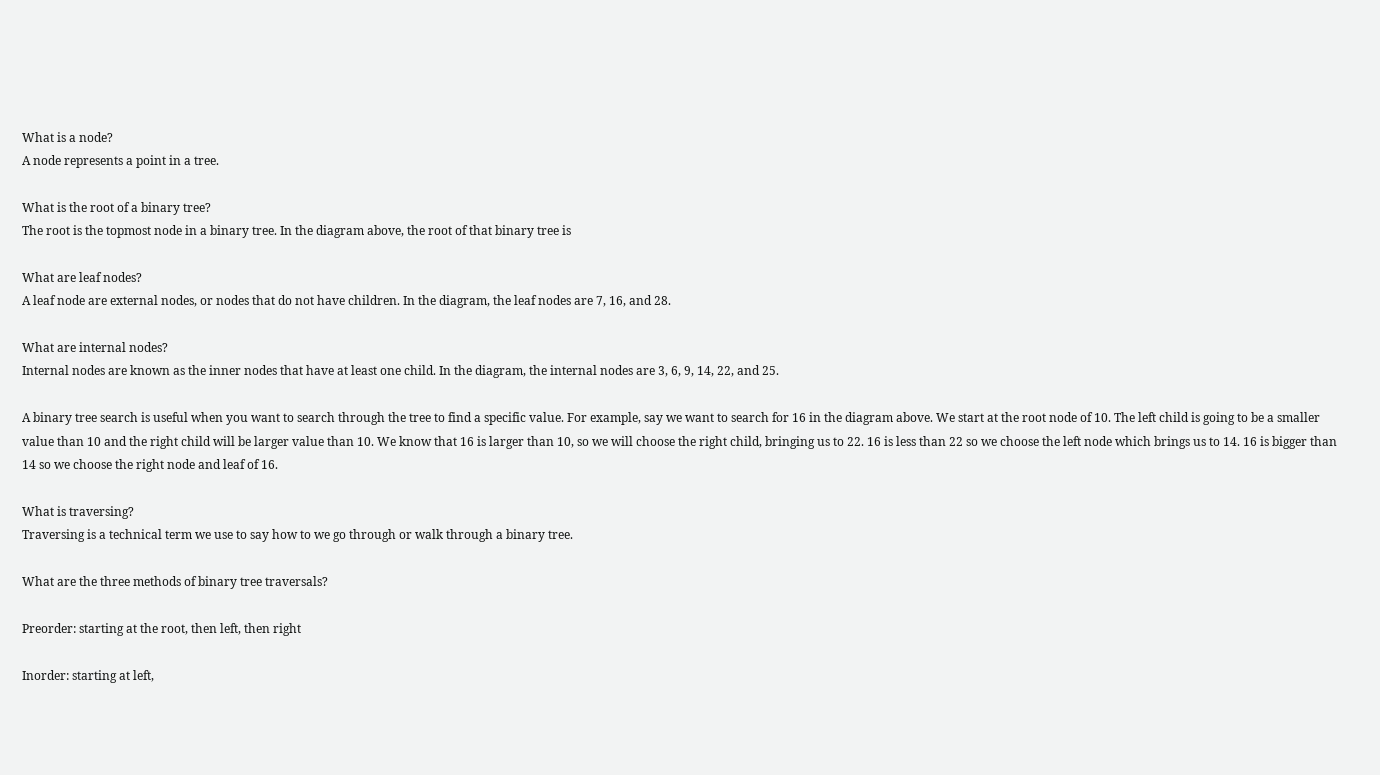What is a node?
A node represents a point in a tree.

What is the root of a binary tree?
The root is the topmost node in a binary tree. In the diagram above, the root of that binary tree is

What are leaf nodes?
A leaf node are external nodes, or nodes that do not have children. In the diagram, the leaf nodes are 7, 16, and 28.

What are internal nodes?
Internal nodes are known as the inner nodes that have at least one child. In the diagram, the internal nodes are 3, 6, 9, 14, 22, and 25.

A binary tree search is useful when you want to search through the tree to find a specific value. For example, say we want to search for 16 in the diagram above. We start at the root node of 10. The left child is going to be a smaller value than 10 and the right child will be larger value than 10. We know that 16 is larger than 10, so we will choose the right child, bringing us to 22. 16 is less than 22 so we choose the left node which brings us to 14. 16 is bigger than 14 so we choose the right node and leaf of 16.

What is traversing?
Traversing is a technical term we use to say how to we go through or walk through a binary tree.

What are the three methods of binary tree traversals?

Preorder: starting at the root, then left, then right

Inorder: starting at left,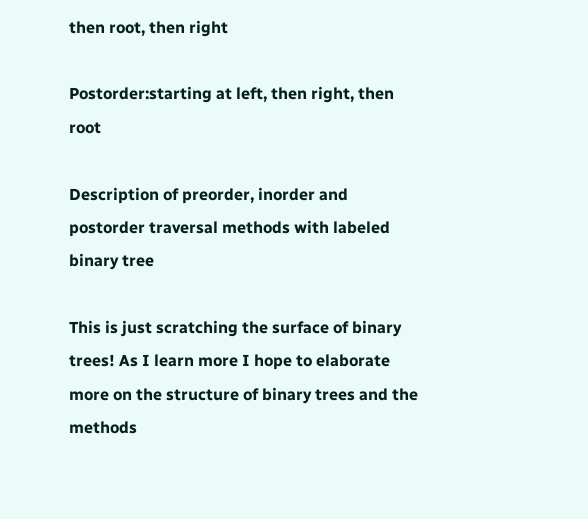then root, then right

Postorder:starting at left, then right, then root

Description of preorder, inorder and postorder traversal methods with labeled binary tree

This is just scratching the surface of binary trees! As I learn more I hope to elaborate more on the structure of binary trees and the methods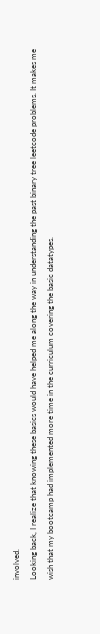involved.
Looking back, I realize that knowing these basics would have helped me along the way in understanding the past binary tree leetcode problems. It makes me wish that my bootcamp had implemented more time in the curriculum covering the basic datatypes.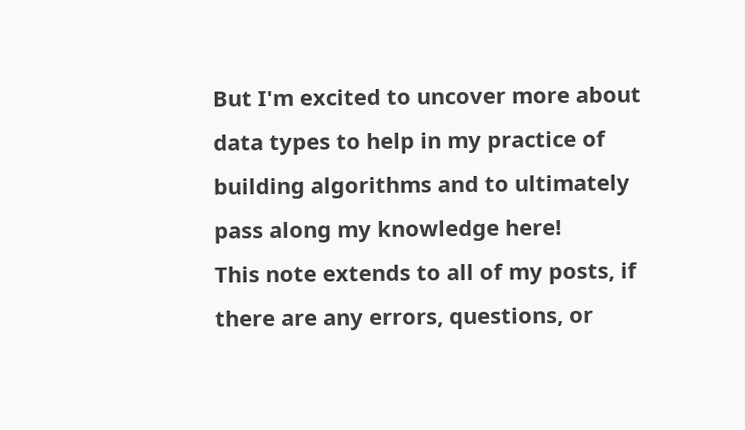But I'm excited to uncover more about data types to help in my practice of building algorithms and to ultimately pass along my knowledge here!
This note extends to all of my posts, if there are any errors, questions, or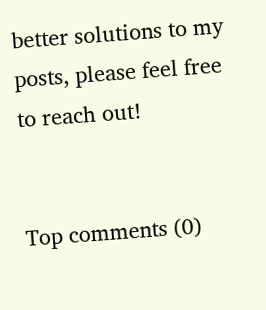better solutions to my posts, please feel free to reach out!


Top comments (0)